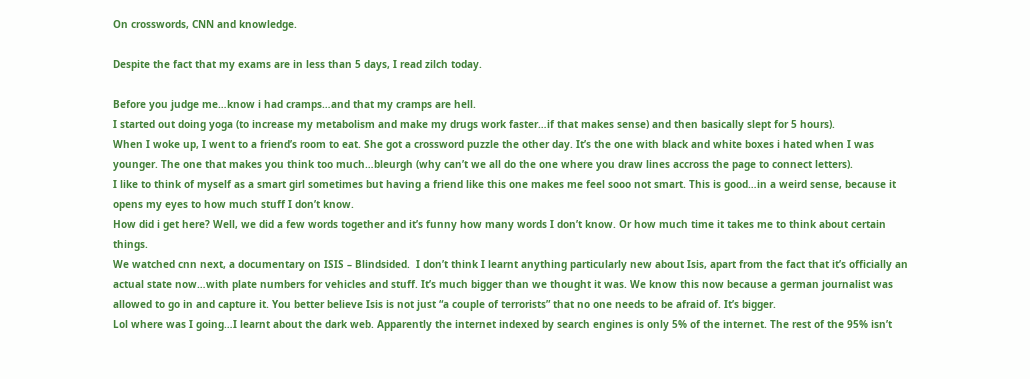On crosswords, CNN and knowledge.

Despite the fact that my exams are in less than 5 days, I read zilch today.

Before you judge me…know i had cramps…and that my cramps are hell.
I started out doing yoga (to increase my metabolism and make my drugs work faster…if that makes sense) and then basically slept for 5 hours).
When I woke up, I went to a friend’s room to eat. She got a crossword puzzle the other day. It’s the one with black and white boxes i hated when I was younger. The one that makes you think too much…bleurgh (why can’t we all do the one where you draw lines accross the page to connect letters).
I like to think of myself as a smart girl sometimes but having a friend like this one makes me feel sooo not smart. This is good…in a weird sense, because it opens my eyes to how much stuff I don’t know.
How did i get here? Well, we did a few words together and it’s funny how many words I don’t know. Or how much time it takes me to think about certain things.
We watched cnn next, a documentary on ISIS – Blindsided.  I don’t think I learnt anything particularly new about Isis, apart from the fact that it’s officially an actual state now…with plate numbers for vehicles and stuff. It’s much bigger than we thought it was. We know this now because a german journalist was allowed to go in and capture it. You better believe Isis is not just “a couple of terrorists” that no one needs to be afraid of. It’s bigger.
Lol where was I going…I learnt about the dark web. Apparently the internet indexed by search engines is only 5% of the internet. The rest of the 95% isn’t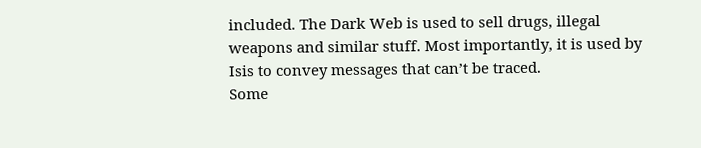included. The Dark Web is used to sell drugs, illegal weapons and similar stuff. Most importantly, it is used by Isis to convey messages that can’t be traced.
Some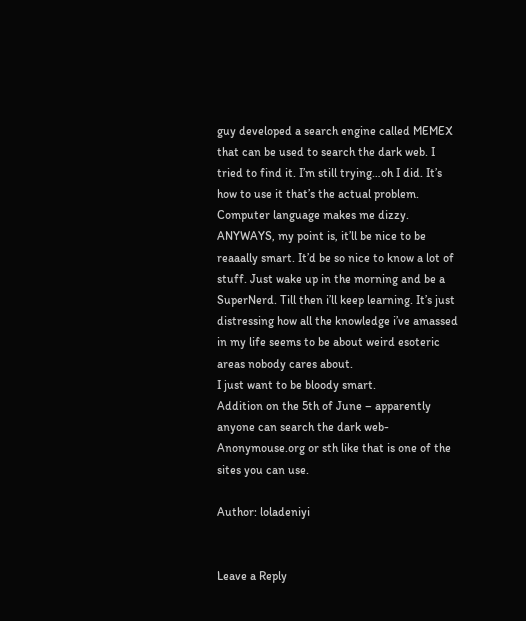guy developed a search engine called MEMEX that can be used to search the dark web. I tried to find it. I’m still trying…oh I did. It’s how to use it that’s the actual problem. Computer language makes me dizzy.
ANYWAYS, my point is, it’ll be nice to be reaaally smart. It’d be so nice to know a lot of stuff. Just wake up in the morning and be a SuperNerd. Till then i’ll keep learning. It’s just distressing how all the knowledge i’ve amassed in my life seems to be about weird esoteric areas nobody cares about.
I just want to be bloody smart.
Addition on the 5th of June – apparently anyone can search the dark web- Anonymouse.org or sth like that is one of the sites you can use.

Author: loladeniyi


Leave a Reply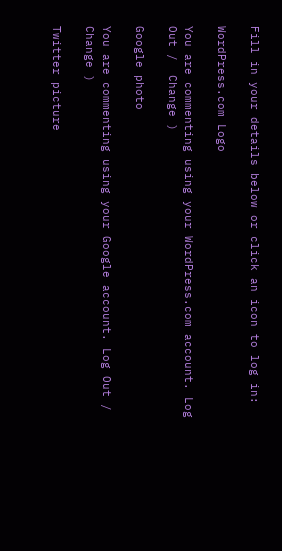Fill in your details below or click an icon to log in:

WordPress.com Logo

You are commenting using your WordPress.com account. Log Out /  Change )

Google photo

You are commenting using your Google account. Log Out /  Change )

Twitter picture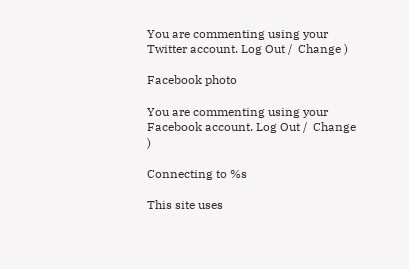You are commenting using your Twitter account. Log Out /  Change )

Facebook photo

You are commenting using your Facebook account. Log Out /  Change )

Connecting to %s

This site uses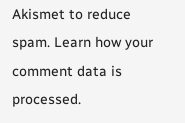Akismet to reduce spam. Learn how your comment data is processed.